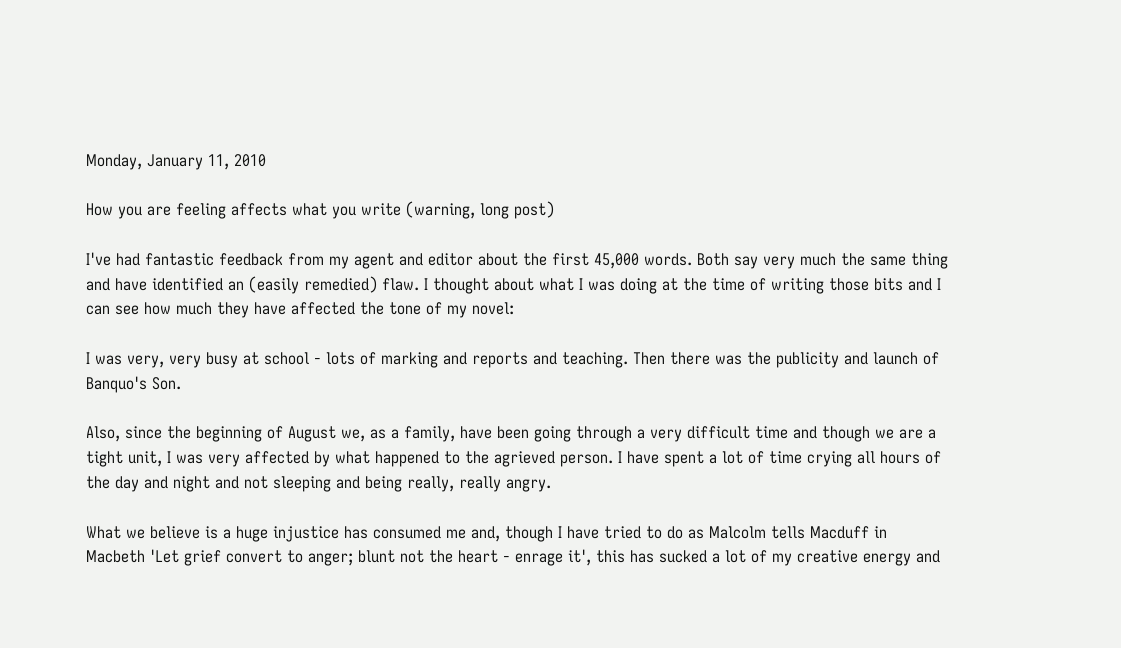Monday, January 11, 2010

How you are feeling affects what you write (warning, long post)

I've had fantastic feedback from my agent and editor about the first 45,000 words. Both say very much the same thing and have identified an (easily remedied) flaw. I thought about what I was doing at the time of writing those bits and I can see how much they have affected the tone of my novel:

I was very, very busy at school - lots of marking and reports and teaching. Then there was the publicity and launch of Banquo's Son.

Also, since the beginning of August we, as a family, have been going through a very difficult time and though we are a tight unit, I was very affected by what happened to the agrieved person. I have spent a lot of time crying all hours of the day and night and not sleeping and being really, really angry.

What we believe is a huge injustice has consumed me and, though I have tried to do as Malcolm tells Macduff in Macbeth 'Let grief convert to anger; blunt not the heart - enrage it', this has sucked a lot of my creative energy and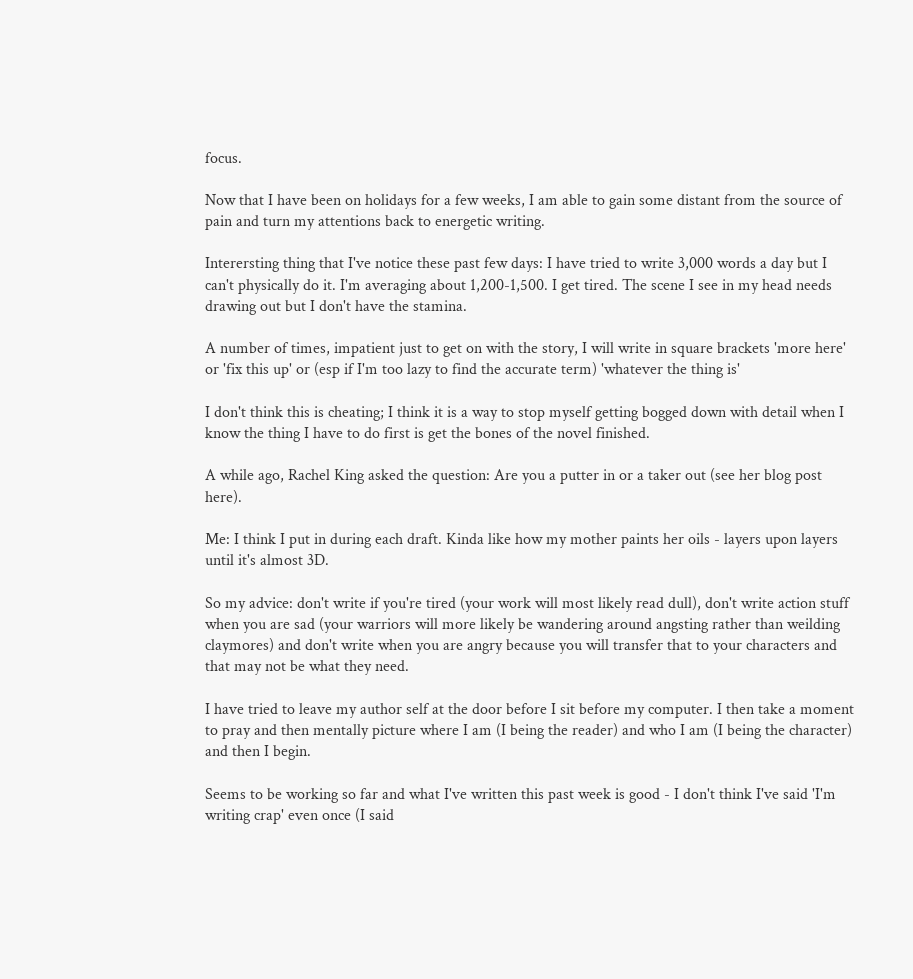focus.

Now that I have been on holidays for a few weeks, I am able to gain some distant from the source of pain and turn my attentions back to energetic writing.

Interersting thing that I've notice these past few days: I have tried to write 3,000 words a day but I can't physically do it. I'm averaging about 1,200-1,500. I get tired. The scene I see in my head needs drawing out but I don't have the stamina.

A number of times, impatient just to get on with the story, I will write in square brackets 'more here' or 'fix this up' or (esp if I'm too lazy to find the accurate term) 'whatever the thing is'

I don't think this is cheating; I think it is a way to stop myself getting bogged down with detail when I know the thing I have to do first is get the bones of the novel finished.

A while ago, Rachel King asked the question: Are you a putter in or a taker out (see her blog post here).

Me: I think I put in during each draft. Kinda like how my mother paints her oils - layers upon layers until it's almost 3D.

So my advice: don't write if you're tired (your work will most likely read dull), don't write action stuff when you are sad (your warriors will more likely be wandering around angsting rather than weilding claymores) and don't write when you are angry because you will transfer that to your characters and that may not be what they need.

I have tried to leave my author self at the door before I sit before my computer. I then take a moment to pray and then mentally picture where I am (I being the reader) and who I am (I being the character) and then I begin.

Seems to be working so far and what I've written this past week is good - I don't think I've said 'I'm writing crap' even once (I said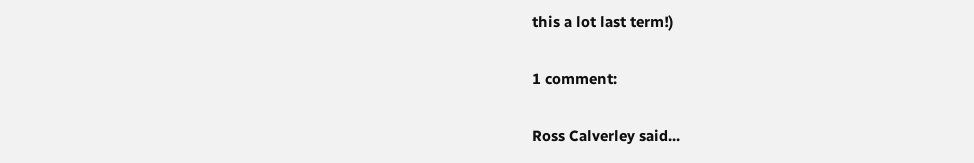this a lot last term!)

1 comment:

Ross Calverley said...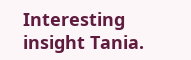Interesting insight Tania.